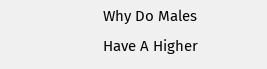Why Do Males Have A Higher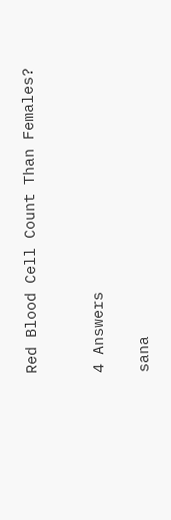Red Blood Cell Count Than Females?


4 Answers

sana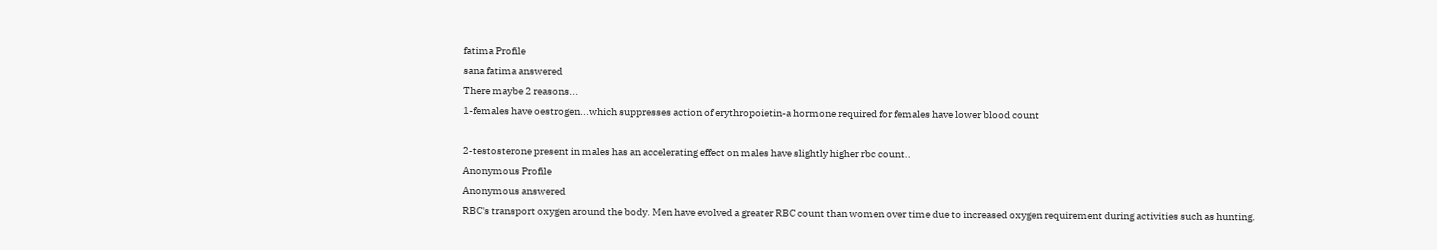fatima Profile
sana fatima answered
There maybe 2 reasons...
1-females have oestrogen...which suppresses action of erythropoietin-a hormone required for females have lower blood count

2-testosterone present in males has an accelerating effect on males have slightly higher rbc count..
Anonymous Profile
Anonymous answered
RBC's transport oxygen around the body. Men have evolved a greater RBC count than women over time due to increased oxygen requirement during activities such as hunting.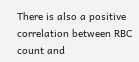There is also a positive correlation between RBC count and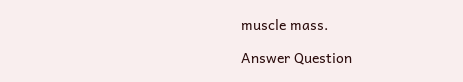muscle mass.

Answer Question